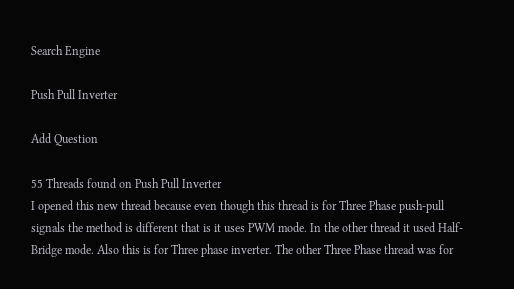Search Engine

Push Pull Inverter

Add Question

55 Threads found on Push Pull Inverter
I opened this new thread because even though this thread is for Three Phase push-pull signals the method is different that is it uses PWM mode. In the other thread it used Half-Bridge mode. Also this is for Three phase inverter. The other Three Phase thread was for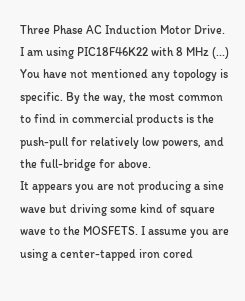Three Phase AC Induction Motor Drive. I am using PIC18F46K22 with 8 MHz (...)
You have not mentioned any topology is specific. By the way, the most common to find in commercial products is the push-pull for relatively low powers, and the full-bridge for above.
It appears you are not producing a sine wave but driving some kind of square wave to the MOSFETS. I assume you are using a center-tapped iron cored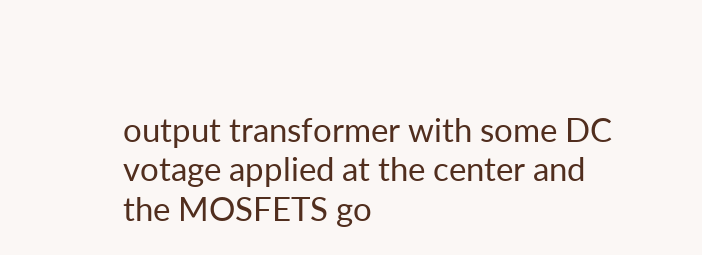output transformer with some DC votage applied at the center and the MOSFETS go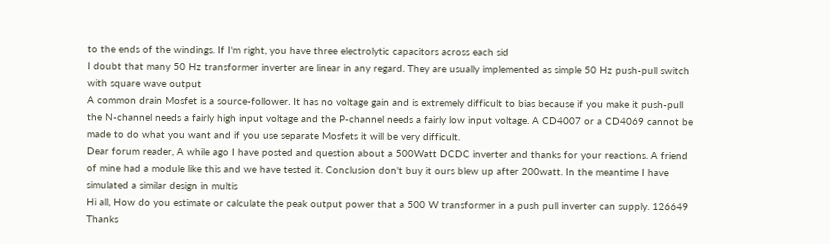to the ends of the windings. If I'm right, you have three electrolytic capacitors across each sid
I doubt that many 50 Hz transformer inverter are linear in any regard. They are usually implemented as simple 50 Hz push-pull switch with square wave output
A common drain Mosfet is a source-follower. It has no voltage gain and is extremely difficult to bias because if you make it push-pull the N-channel needs a fairly high input voltage and the P-channel needs a fairly low input voltage. A CD4007 or a CD4069 cannot be made to do what you want and if you use separate Mosfets it will be very difficult.
Dear forum reader, A while ago I have posted and question about a 500Watt DCDC inverter and thanks for your reactions. A friend of mine had a module like this and we have tested it. Conclusion don't buy it ours blew up after 200watt. In the meantime I have simulated a similar design in multis
Hi all, How do you estimate or calculate the peak output power that a 500 W transformer in a push pull inverter can supply. 126649 Thanks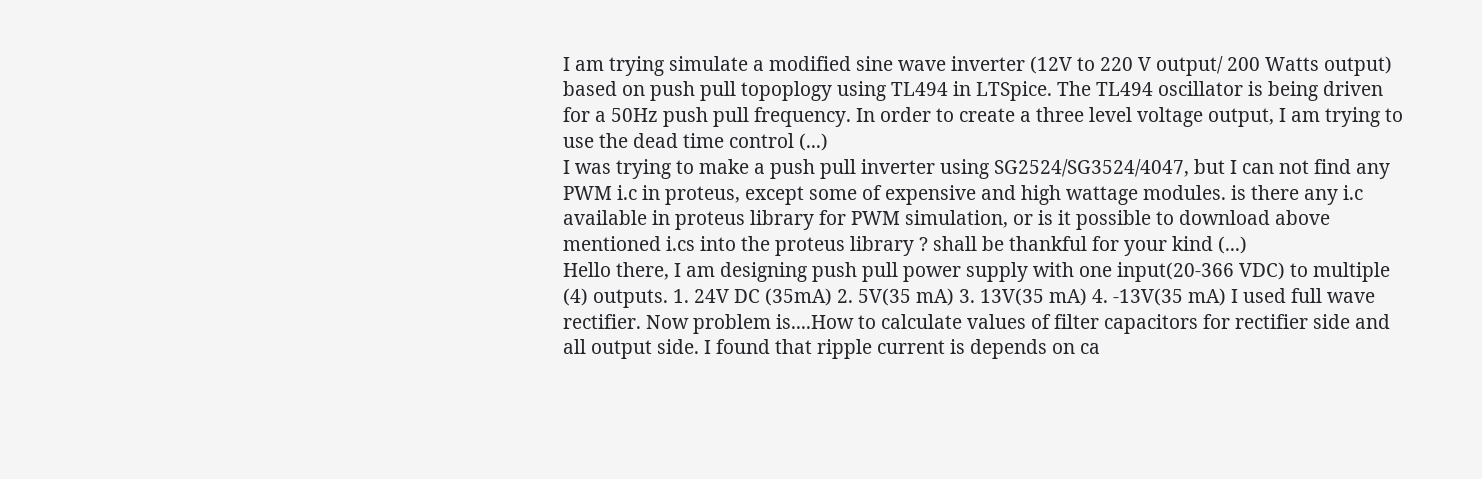I am trying simulate a modified sine wave inverter (12V to 220 V output/ 200 Watts output) based on push pull topoplogy using TL494 in LTSpice. The TL494 oscillator is being driven for a 50Hz push pull frequency. In order to create a three level voltage output, I am trying to use the dead time control (...)
I was trying to make a push pull inverter using SG2524/SG3524/4047, but I can not find any PWM i.c in proteus, except some of expensive and high wattage modules. is there any i.c available in proteus library for PWM simulation, or is it possible to download above mentioned i.cs into the proteus library ? shall be thankful for your kind (...)
Hello there, I am designing push pull power supply with one input(20-366 VDC) to multiple (4) outputs. 1. 24V DC (35mA) 2. 5V(35 mA) 3. 13V(35 mA) 4. -13V(35 mA) I used full wave rectifier. Now problem is....How to calculate values of filter capacitors for rectifier side and all output side. I found that ripple current is depends on ca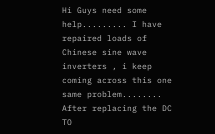Hi Guys need some help......... I have repaired loads of Chinese sine wave inverters , i keep coming across this one same problem........ After replacing the DC TO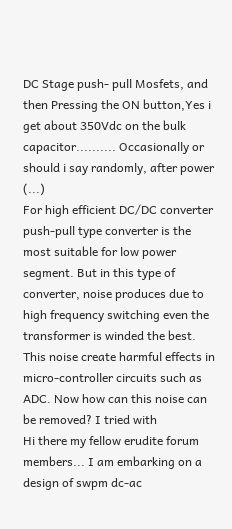DC Stage push- pull Mosfets, and then Pressing the ON button,Yes i get about 350Vdc on the bulk capacitor.......... Occasionally or should i say randomly, after power (...)
For high efficient DC/DC converter push-pull type converter is the most suitable for low power segment. But in this type of converter, noise produces due to high frequency switching even the transformer is winded the best. This noise create harmful effects in micro-controller circuits such as ADC. Now how can this noise can be removed? I tried with
Hi there my fellow erudite forum members... I am embarking on a design of swpm dc-ac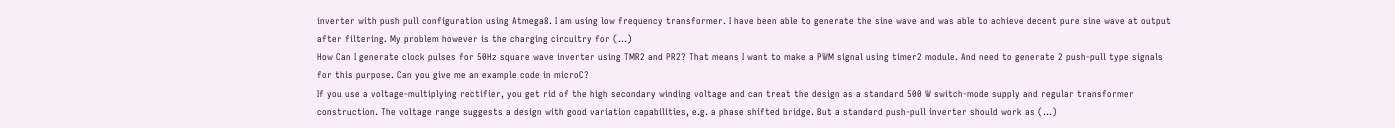inverter with push pull configuration using Atmega8. I am using low frequency transformer. I have been able to generate the sine wave and was able to achieve decent pure sine wave at output after filtering. My problem however is the charging circuitry for (...)
How Can I generate clock pulses for 50Hz square wave inverter using TMR2 and PR2? That means I want to make a PWM signal using timer2 module. And need to generate 2 push-pull type signals for this purpose. Can you give me an example code in microC?
If you use a voltage-multiplying rectifier, you get rid of the high secondary winding voltage and can treat the design as a standard 500 W switch-mode supply and regular transformer construction. The voltage range suggests a design with good variation capabilities, e.g. a phase shifted bridge. But a standard push-pull inverter should work as (...)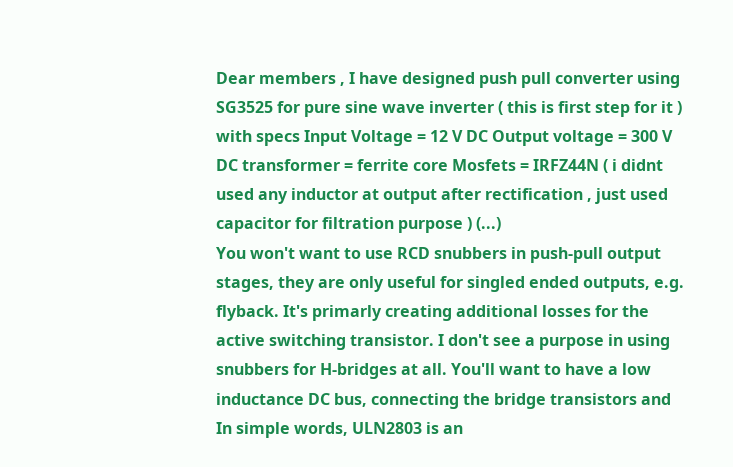Dear members , I have designed push pull converter using SG3525 for pure sine wave inverter ( this is first step for it ) with specs Input Voltage = 12 V DC Output voltage = 300 V DC transformer = ferrite core Mosfets = IRFZ44N ( i didnt used any inductor at output after rectification , just used capacitor for filtration purpose ) (...)
You won't want to use RCD snubbers in push-pull output stages, they are only useful for singled ended outputs, e.g. flyback. It's primarly creating additional losses for the active switching transistor. I don't see a purpose in using snubbers for H-bridges at all. You'll want to have a low inductance DC bus, connecting the bridge transistors and
In simple words, ULN2803 is an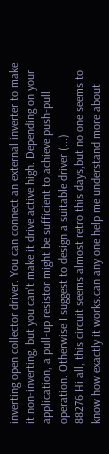inverting open collector driver. You can connect an external inverter to make it non-inverting, but you can't make it drive active high. Depending on your application, a pull-up resistor might be sufficient to achieve push-pull operation. Otherwise I suggest to design a suitable driver (...)
88276 Hi all, this circuit seems almost retro this days,but no one seems to know how exactly it works.can any one help me understand more about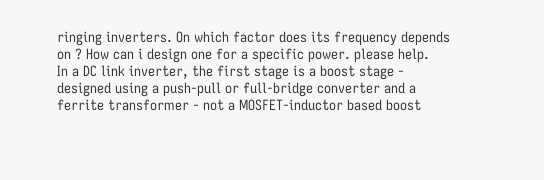ringing inverters. On which factor does its frequency depends on ? How can i design one for a specific power. please help.
In a DC link inverter, the first stage is a boost stage - designed using a push-pull or full-bridge converter and a ferrite transformer - not a MOSFET-inductor based boost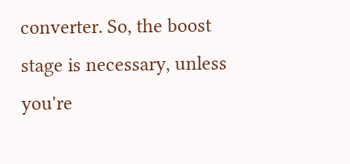converter. So, the boost stage is necessary, unless you're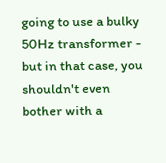going to use a bulky 50Hz transformer - but in that case, you shouldn't even bother with a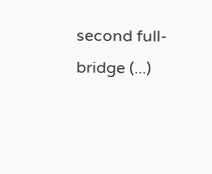second full-bridge (...)